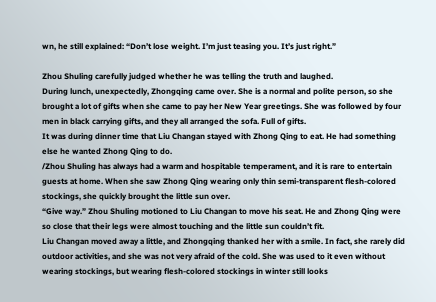wn, he still explained: “Don’t lose weight. I’m just teasing you. It’s just right.”

Zhou Shuling carefully judged whether he was telling the truth and laughed.
During lunch, unexpectedly, Zhongqing came over. She is a normal and polite person, so she brought a lot of gifts when she came to pay her New Year greetings. She was followed by four men in black carrying gifts, and they all arranged the sofa. Full of gifts.
It was during dinner time that Liu Changan stayed with Zhong Qing to eat. He had something else he wanted Zhong Qing to do.
/Zhou Shuling has always had a warm and hospitable temperament, and it is rare to entertain guests at home. When she saw Zhong Qing wearing only thin semi-transparent flesh-colored stockings, she quickly brought the little sun over.
“Give way.” Zhou Shuling motioned to Liu Changan to move his seat. He and Zhong Qing were so close that their legs were almost touching and the little sun couldn’t fit.
Liu Changan moved away a little, and Zhongqing thanked her with a smile. In fact, she rarely did outdoor activities, and she was not very afraid of the cold. She was used to it even without wearing stockings, but wearing flesh-colored stockings in winter still looks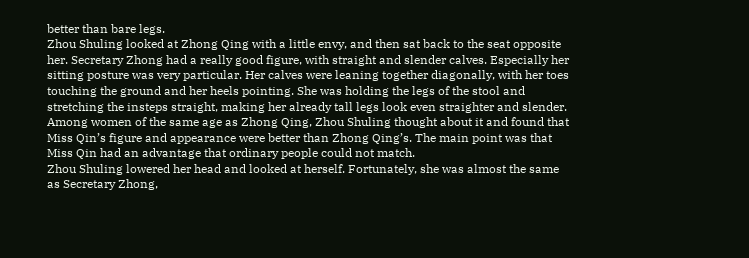better than bare legs.
Zhou Shuling looked at Zhong Qing with a little envy, and then sat back to the seat opposite her. Secretary Zhong had a really good figure, with straight and slender calves. Especially her sitting posture was very particular. Her calves were leaning together diagonally, with her toes touching the ground and her heels pointing. She was holding the legs of the stool and stretching the insteps straight, making her already tall legs look even straighter and slender.
Among women of the same age as Zhong Qing, Zhou Shuling thought about it and found that Miss Qin’s figure and appearance were better than Zhong Qing’s. The main point was that Miss Qin had an advantage that ordinary people could not match.
Zhou Shuling lowered her head and looked at herself. Fortunately, she was almost the same as Secretary Zhong,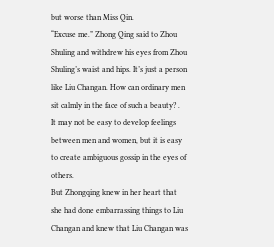but worse than Miss Qin.
“Excuse me.” Zhong Qing said to Zhou Shuling and withdrew his eyes from Zhou Shuling’s waist and hips. It’s just a person like Liu Changan. How can ordinary men sit calmly in the face of such a beauty? .
It may not be easy to develop feelings between men and women, but it is easy to create ambiguous gossip in the eyes of others.
But Zhongqing knew in her heart that she had done embarrassing things to Liu Changan and knew that Liu Changan was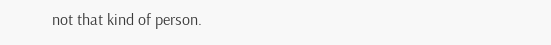not that kind of person.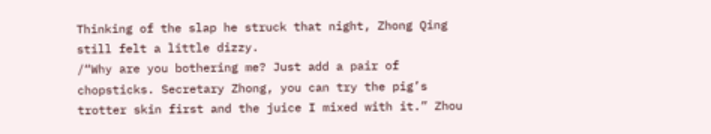Thinking of the slap he struck that night, Zhong Qing still felt a little dizzy.
/“Why are you bothering me? Just add a pair of chopsticks. Secretary Zhong, you can try the pig’s trotter skin first and the juice I mixed with it.” Zhou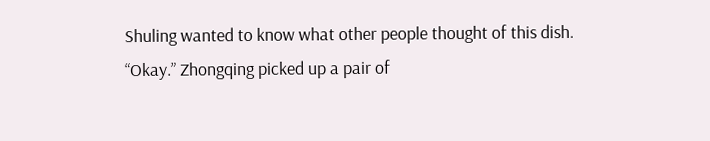Shuling wanted to know what other people thought of this dish.
“Okay.” Zhongqing picked up a pair of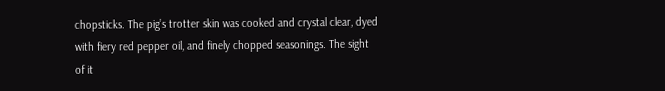chopsticks. The pig’s trotter skin was cooked and crystal clear, dyed with fiery red pepper oil, and finely chopped seasonings. The sight of it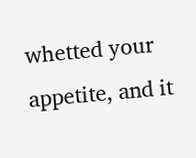whetted your appetite, and it